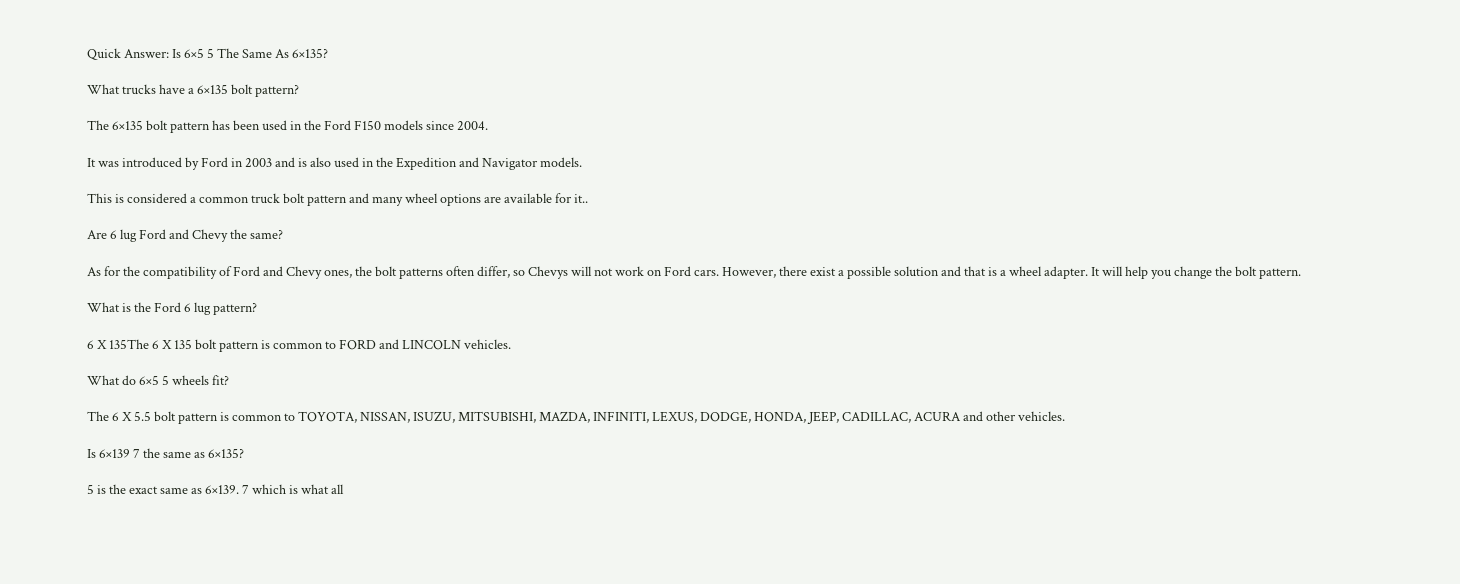Quick Answer: Is 6×5 5 The Same As 6×135?

What trucks have a 6×135 bolt pattern?

The 6×135 bolt pattern has been used in the Ford F150 models since 2004.

It was introduced by Ford in 2003 and is also used in the Expedition and Navigator models.

This is considered a common truck bolt pattern and many wheel options are available for it..

Are 6 lug Ford and Chevy the same?

As for the compatibility of Ford and Chevy ones, the bolt patterns often differ, so Chevys will not work on Ford cars. However, there exist a possible solution and that is a wheel adapter. It will help you change the bolt pattern.

What is the Ford 6 lug pattern?

6 X 135The 6 X 135 bolt pattern is common to FORD and LINCOLN vehicles.

What do 6×5 5 wheels fit?

The 6 X 5.5 bolt pattern is common to TOYOTA, NISSAN, ISUZU, MITSUBISHI, MAZDA, INFINITI, LEXUS, DODGE, HONDA, JEEP, CADILLAC, ACURA and other vehicles.

Is 6×139 7 the same as 6×135?

5 is the exact same as 6×139. 7 which is what all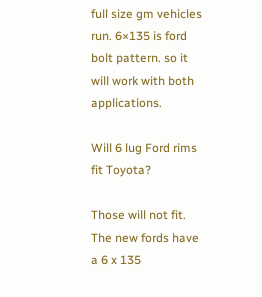full size gm vehicles run. 6×135 is ford bolt pattern. so it will work with both applications.

Will 6 lug Ford rims fit Toyota?

Those will not fit. The new fords have a 6 x 135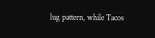lug pattern, while Tacos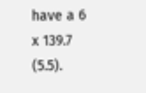have a 6 x 139.7 (5.5).